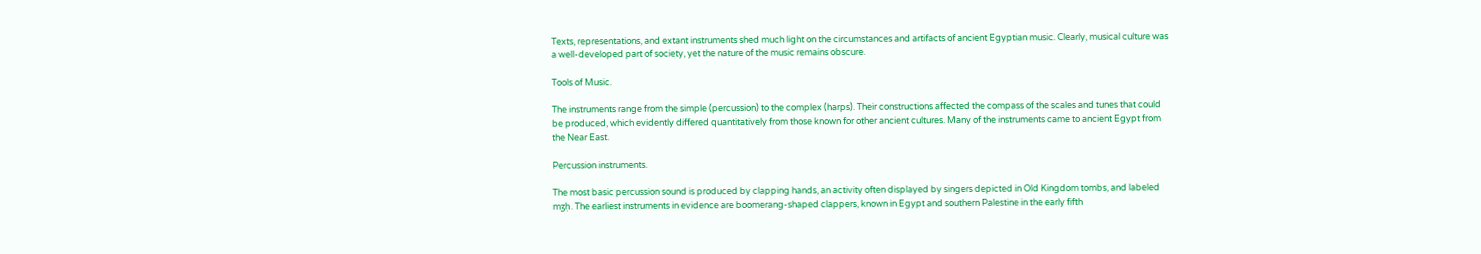Texts, representations, and extant instruments shed much light on the circumstances and artifacts of ancient Egyptian music. Clearly, musical culture was a well-developed part of society, yet the nature of the music remains obscure.

Tools of Music.

The instruments range from the simple (percussion) to the complex (harps). Their constructions affected the compass of the scales and tunes that could be produced, which evidently differed quantitatively from those known for other ancient cultures. Many of the instruments came to ancient Egypt from the Near East.

Percussion instruments.

The most basic percussion sound is produced by clapping hands, an activity often displayed by singers depicted in Old Kingdom tombs, and labeled mʒḥ. The earliest instruments in evidence are boomerang-shaped clappers, known in Egypt and southern Palestine in the early fifth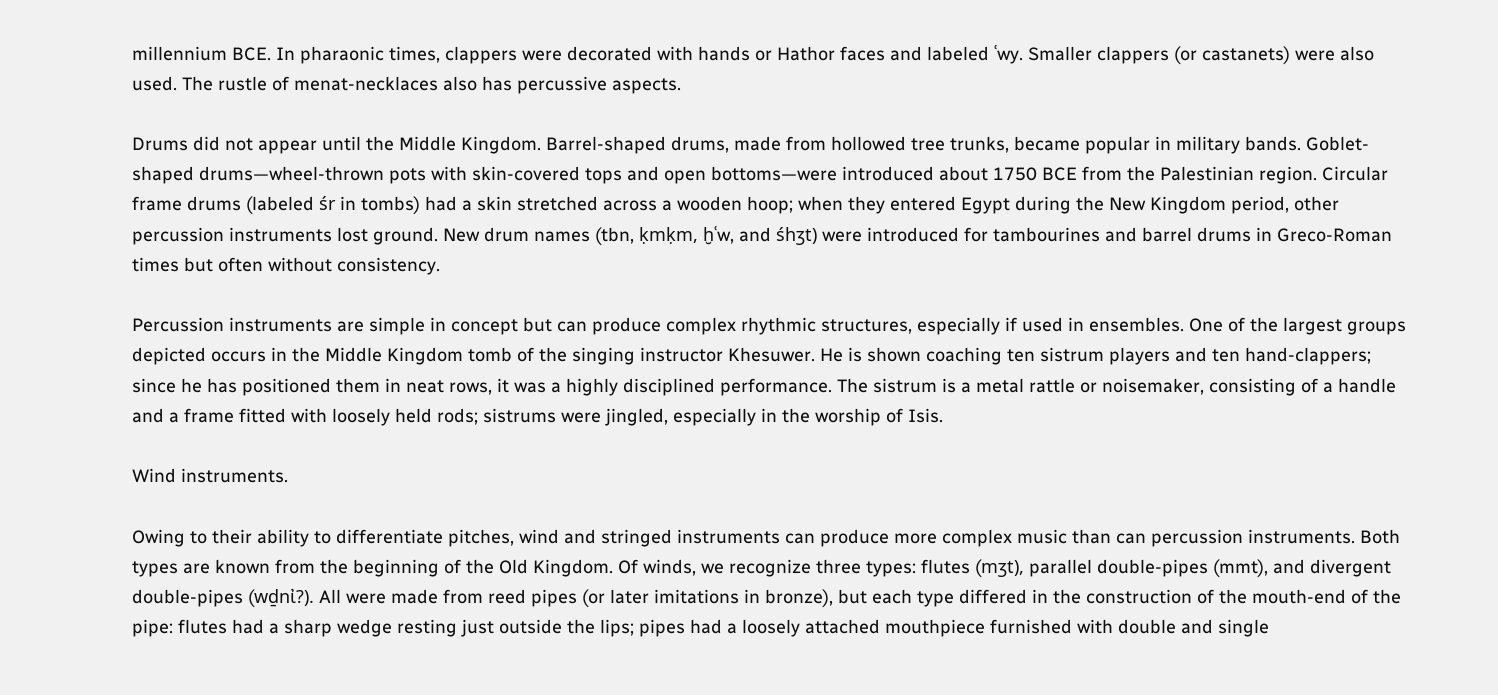millennium BCE. In pharaonic times, clappers were decorated with hands or Hathor faces and labeled ʿwy. Smaller clappers (or castanets) were also used. The rustle of menat-necklaces also has percussive aspects.

Drums did not appear until the Middle Kingdom. Barrel-shaped drums, made from hollowed tree trunks, became popular in military bands. Goblet-shaped drums—wheel-thrown pots with skin-covered tops and open bottoms—were introduced about 1750 BCE from the Palestinian region. Circular frame drums (labeled śr in tombs) had a skin stretched across a wooden hoop; when they entered Egypt during the New Kingdom period, other percussion instruments lost ground. New drum names (tbn, ḳmḳm, ḫʿw, and śhʒt) were introduced for tambourines and barrel drums in Greco-Roman times but often without consistency.

Percussion instruments are simple in concept but can produce complex rhythmic structures, especially if used in ensembles. One of the largest groups depicted occurs in the Middle Kingdom tomb of the singing instructor Khesuwer. He is shown coaching ten sistrum players and ten hand-clappers; since he has positioned them in neat rows, it was a highly disciplined performance. The sistrum is a metal rattle or noisemaker, consisting of a handle and a frame fitted with loosely held rods; sistrums were jingled, especially in the worship of Isis.

Wind instruments.

Owing to their ability to differentiate pitches, wind and stringed instruments can produce more complex music than can percussion instruments. Both types are known from the beginning of the Old Kingdom. Of winds, we recognize three types: flutes (mʒt), parallel double-pipes (mmt), and divergent double-pipes (wḏnἰ?). All were made from reed pipes (or later imitations in bronze), but each type differed in the construction of the mouth-end of the pipe: flutes had a sharp wedge resting just outside the lips; pipes had a loosely attached mouthpiece furnished with double and single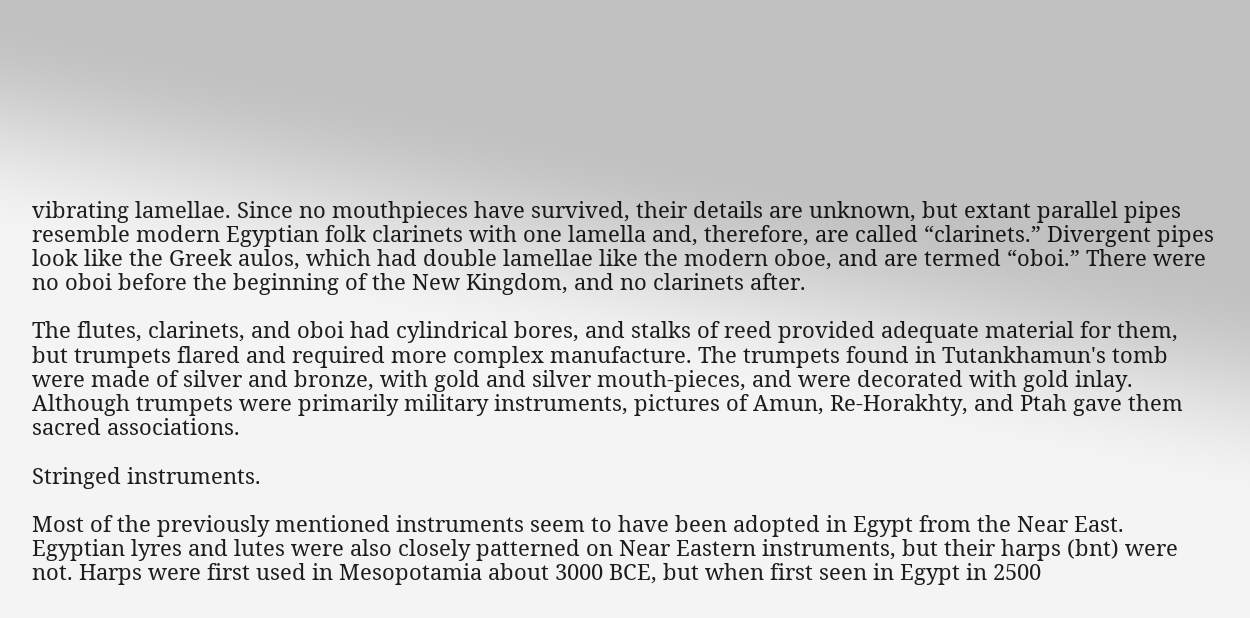vibrating lamellae. Since no mouthpieces have survived, their details are unknown, but extant parallel pipes resemble modern Egyptian folk clarinets with one lamella and, therefore, are called “clarinets.” Divergent pipes look like the Greek aulos, which had double lamellae like the modern oboe, and are termed “oboi.” There were no oboi before the beginning of the New Kingdom, and no clarinets after.

The flutes, clarinets, and oboi had cylindrical bores, and stalks of reed provided adequate material for them, but trumpets flared and required more complex manufacture. The trumpets found in Tutankhamun's tomb were made of silver and bronze, with gold and silver mouth-pieces, and were decorated with gold inlay. Although trumpets were primarily military instruments, pictures of Amun, Re-Horakhty, and Ptah gave them sacred associations.

Stringed instruments.

Most of the previously mentioned instruments seem to have been adopted in Egypt from the Near East. Egyptian lyres and lutes were also closely patterned on Near Eastern instruments, but their harps (bnt) were not. Harps were first used in Mesopotamia about 3000 BCE, but when first seen in Egypt in 2500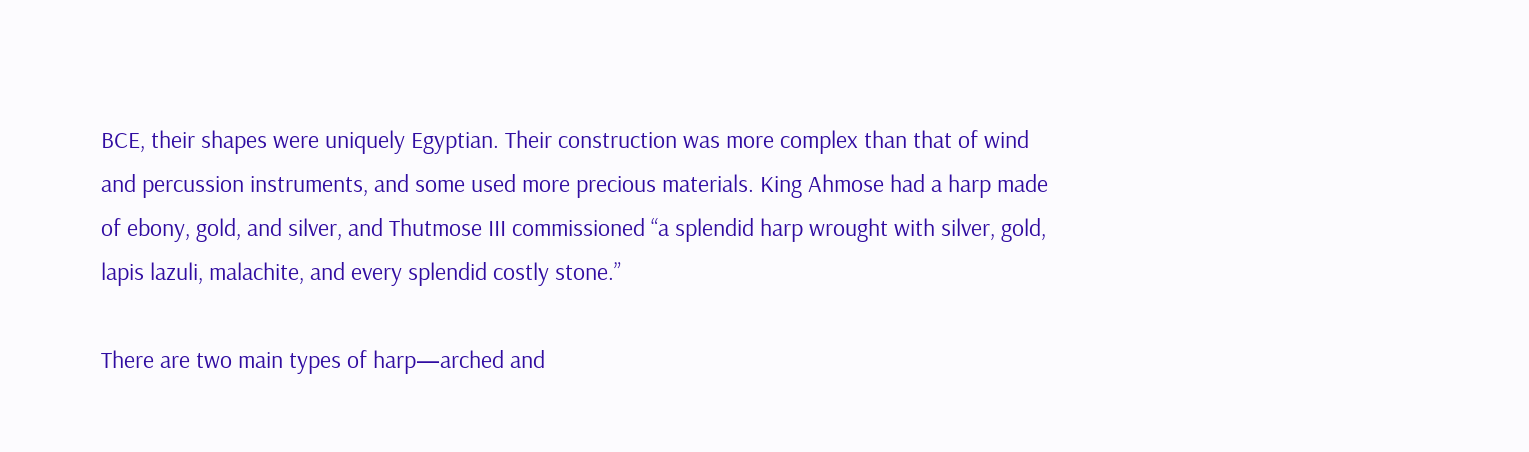BCE, their shapes were uniquely Egyptian. Their construction was more complex than that of wind and percussion instruments, and some used more precious materials. King Ahmose had a harp made of ebony, gold, and silver, and Thutmose III commissioned “a splendid harp wrought with silver, gold, lapis lazuli, malachite, and every splendid costly stone.”

There are two main types of harp—arched and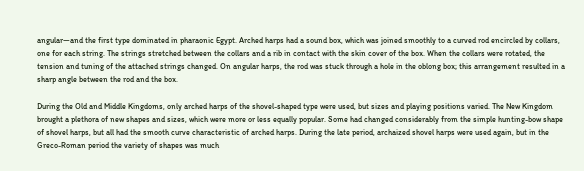angular—and the first type dominated in pharaonic Egypt. Arched harps had a sound box, which was joined smoothly to a curved rod encircled by collars, one for each string. The strings stretched between the collars and a rib in contact with the skin cover of the box. When the collars were rotated, the tension and tuning of the attached strings changed. On angular harps, the rod was stuck through a hole in the oblong box; this arrangement resulted in a sharp angle between the rod and the box.

During the Old and Middle Kingdoms, only arched harps of the shovel-shaped type were used, but sizes and playing positions varied. The New Kingdom brought a plethora of new shapes and sizes, which were more or less equally popular. Some had changed considerably from the simple hunting-bow shape of shovel harps, but all had the smooth curve characteristic of arched harps. During the late period, archaized shovel harps were used again, but in the Greco-Roman period the variety of shapes was much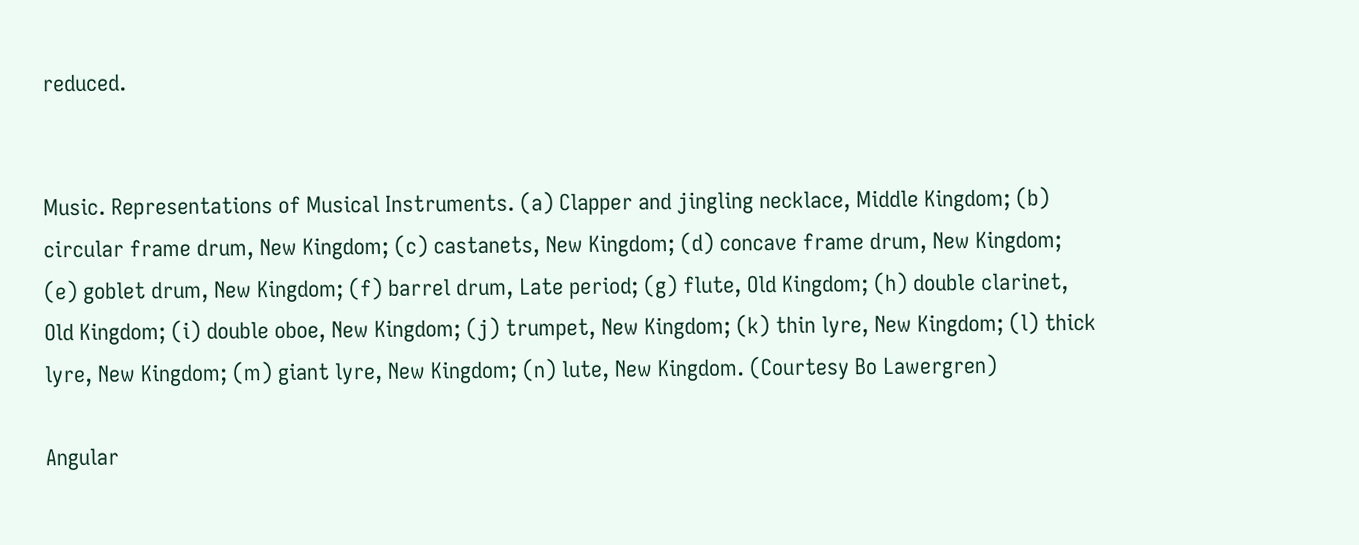reduced.


Music. Representations of Musical Instruments. (a) Clapper and jingling necklace, Middle Kingdom; (b) circular frame drum, New Kingdom; (c) castanets, New Kingdom; (d) concave frame drum, New Kingdom; (e) goblet drum, New Kingdom; (f) barrel drum, Late period; (g) flute, Old Kingdom; (h) double clarinet, Old Kingdom; (i) double oboe, New Kingdom; (j) trumpet, New Kingdom; (k) thin lyre, New Kingdom; (l) thick lyre, New Kingdom; (m) giant lyre, New Kingdom; (n) lute, New Kingdom. (Courtesy Bo Lawergren)

Angular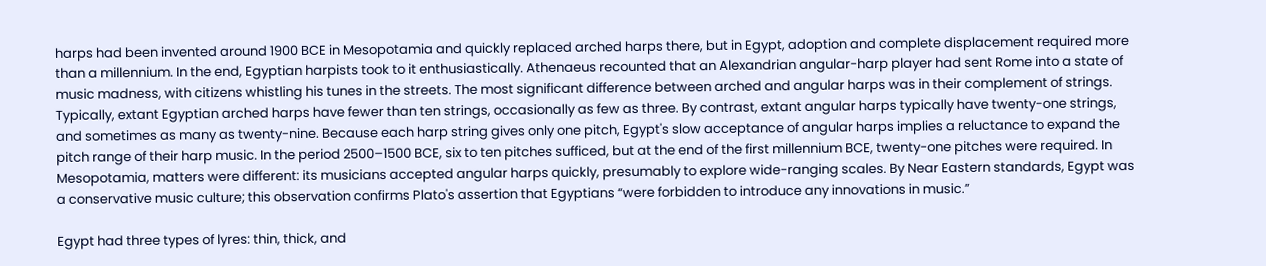harps had been invented around 1900 BCE in Mesopotamia and quickly replaced arched harps there, but in Egypt, adoption and complete displacement required more than a millennium. In the end, Egyptian harpists took to it enthusiastically. Athenaeus recounted that an Alexandrian angular-harp player had sent Rome into a state of music madness, with citizens whistling his tunes in the streets. The most significant difference between arched and angular harps was in their complement of strings. Typically, extant Egyptian arched harps have fewer than ten strings, occasionally as few as three. By contrast, extant angular harps typically have twenty-one strings, and sometimes as many as twenty-nine. Because each harp string gives only one pitch, Egypt's slow acceptance of angular harps implies a reluctance to expand the pitch range of their harp music. In the period 2500–1500 BCE, six to ten pitches sufficed, but at the end of the first millennium BCE, twenty-one pitches were required. In Mesopotamia, matters were different: its musicians accepted angular harps quickly, presumably to explore wide-ranging scales. By Near Eastern standards, Egypt was a conservative music culture; this observation confirms Plato's assertion that Egyptians “were forbidden to introduce any innovations in music.”

Egypt had three types of lyres: thin, thick, and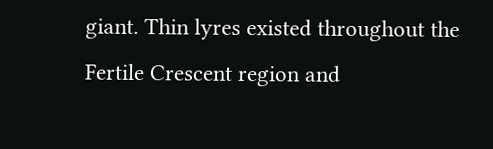giant. Thin lyres existed throughout the Fertile Crescent region and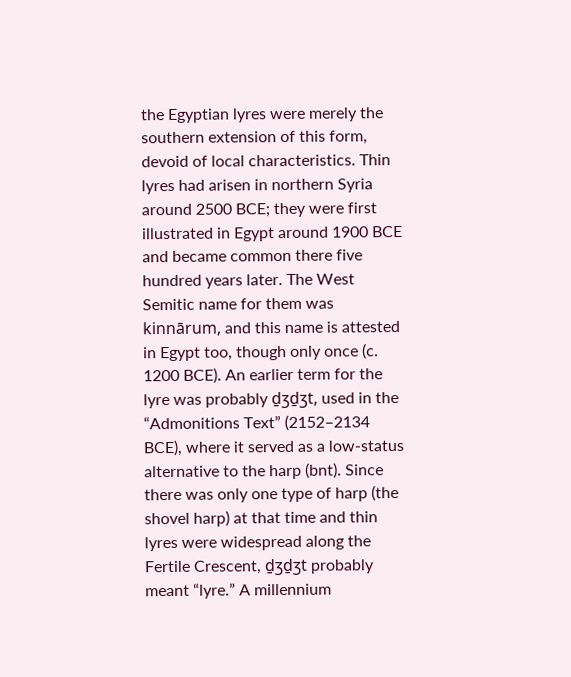the Egyptian lyres were merely the southern extension of this form, devoid of local characteristics. Thin lyres had arisen in northern Syria around 2500 BCE; they were first illustrated in Egypt around 1900 BCE and became common there five hundred years later. The West Semitic name for them was kinnārum, and this name is attested in Egypt too, though only once (c. 1200 BCE). An earlier term for the lyre was probably ḏʒḏʒt, used in the “Admonitions Text” (2152–2134 BCE), where it served as a low-status alternative to the harp (bnt). Since there was only one type of harp (the shovel harp) at that time and thin lyres were widespread along the Fertile Crescent, ḏʒḏʒt probably meant “lyre.” A millennium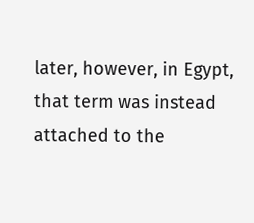later, however, in Egypt, that term was instead attached to the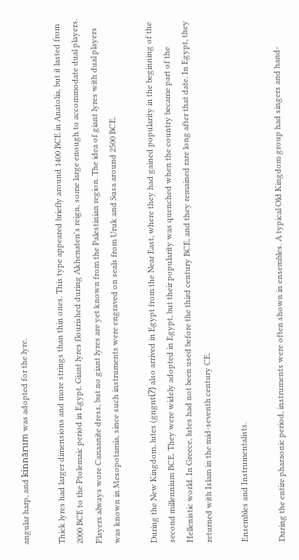angular harp, and kinnārum was adopted for the lyre.

Thick lyres had larger dimensions and more strings than thin ones. This type appeared briefly around 1400 BCE in Anatolia, but it lasted from 2000 BCE to the Ptolemaic period in Egypt. Giant lyres flourished during Akhenaten's reign, some large enough to accommodate dual players. Players always wore Canaanite dress, but no giant lyres are yet known from the Palestinian region. The idea of giant lyres with dual players was known in Mesopotamia, since such instruments were engraved on seals from Uruk and Susa around 2500 BCE.

During the New Kingdom, lutes (gngntἰ?) also arrived in Egypt from the Near East, where they had gained popularity in the beginning of the second millennium BCE. They were widely adopted in Egypt, but their popularity was quenched when the country became part of the Hellenistic world. In Greece, lutes had not been used before the third century BCE, and they remained rare long after that date. In Egypt, they returned with Islam in the mid-seventh century CE.

Ensembles and Instrumentalists.

During the entire pharaonic period, instruments were often shown in ensembles. A typical Old Kingdom group had singers and hand-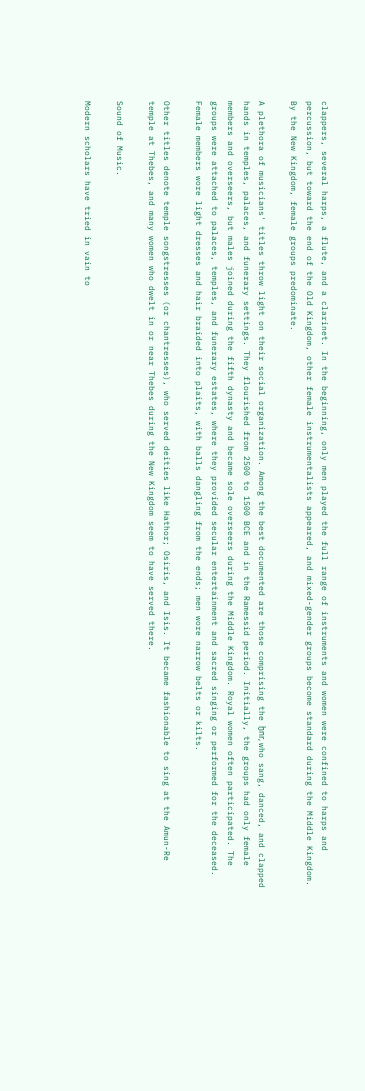clappers, several harps, a flute, and a clarinet. In the beginning, only men played the full range of instruments and women were confined to harps and percussion, but toward the end of the Old Kingdom, other female instrumentalists appeared, and mixed-gender groups become standard during the Middle Kingdom. By the New Kingdom, female groups predominate.

A plethora of musicians' titles throw light on their social organization. Among the best documented are those comprising the ḫnr, who sang, danced, and clapped hands in temples, palaces, and funerary settings. They flourished from 2500 to 1500 BCE and in the Ramessid period. Initially, the groups had only female members and overseers, but males joined during the fifth dynasty and became sole overseers during the Middle Kingdom. Royal women often participated. The groups were attached to palaces, temples, and funerary estates, where they provided secular entertainment and sacred singing or performed for the deceased. Female members wore light dresses and hair braided into plaits, with balls dangling from the ends; men wore narrow belts or kilts.

Other titles denote temple songstresses (or chantresses), who served deities like Hathor; Osiris, and Isis. It became fashionable to sing at the Amun-Re temple at Thebes, and many women who dwelt in or near Thebes during the New Kingdom seem to have served there.

Sound of Music.

Modern scholars have tried in vain to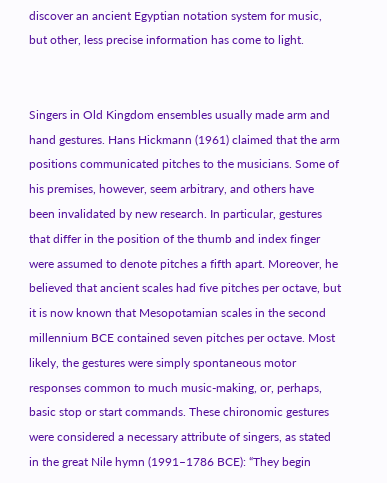discover an ancient Egyptian notation system for music, but other, less precise information has come to light.


Singers in Old Kingdom ensembles usually made arm and hand gestures. Hans Hickmann (1961) claimed that the arm positions communicated pitches to the musicians. Some of his premises, however, seem arbitrary, and others have been invalidated by new research. In particular, gestures that differ in the position of the thumb and index finger were assumed to denote pitches a fifth apart. Moreover, he believed that ancient scales had five pitches per octave, but it is now known that Mesopotamian scales in the second millennium BCE contained seven pitches per octave. Most likely, the gestures were simply spontaneous motor responses common to much music-making, or, perhaps, basic stop or start commands. These chironomic gestures were considered a necessary attribute of singers, as stated in the great Nile hymn (1991–1786 BCE): “They begin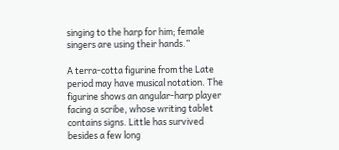singing to the harp for him; female singers are using their hands.”

A terra-cotta figurine from the Late period may have musical notation. The figurine shows an angular-harp player facing a scribe, whose writing tablet contains signs. Little has survived besides a few long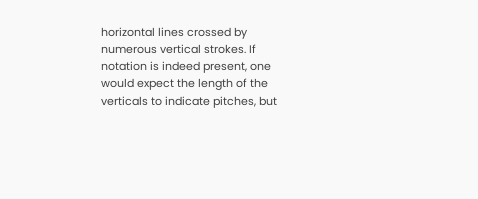horizontal lines crossed by numerous vertical strokes. If notation is indeed present, one would expect the length of the verticals to indicate pitches, but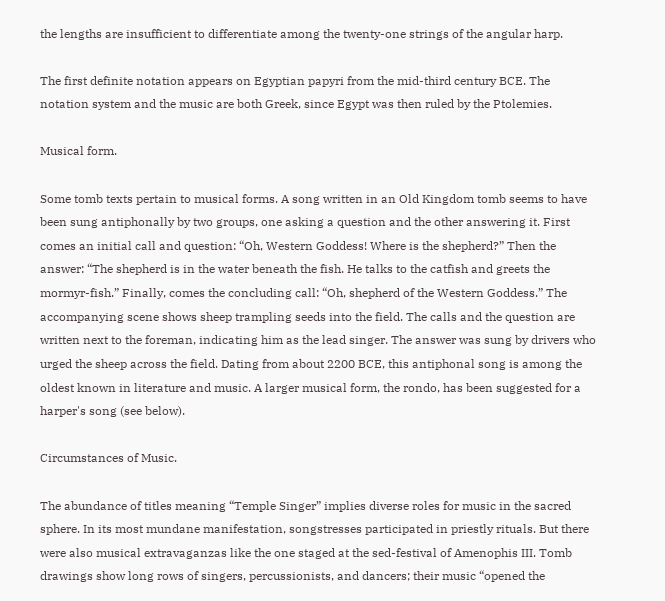the lengths are insufficient to differentiate among the twenty-one strings of the angular harp.

The first definite notation appears on Egyptian papyri from the mid-third century BCE. The notation system and the music are both Greek, since Egypt was then ruled by the Ptolemies.

Musical form.

Some tomb texts pertain to musical forms. A song written in an Old Kingdom tomb seems to have been sung antiphonally by two groups, one asking a question and the other answering it. First comes an initial call and question: “Oh, Western Goddess! Where is the shepherd?” Then the answer: “The shepherd is in the water beneath the fish. He talks to the catfish and greets the mormyr-fish.” Finally, comes the concluding call: “Oh, shepherd of the Western Goddess.” The accompanying scene shows sheep trampling seeds into the field. The calls and the question are written next to the foreman, indicating him as the lead singer. The answer was sung by drivers who urged the sheep across the field. Dating from about 2200 BCE, this antiphonal song is among the oldest known in literature and music. A larger musical form, the rondo, has been suggested for a harper's song (see below).

Circumstances of Music.

The abundance of titles meaning “Temple Singer” implies diverse roles for music in the sacred sphere. In its most mundane manifestation, songstresses participated in priestly rituals. But there were also musical extravaganzas like the one staged at the sed-festival of Amenophis III. Tomb drawings show long rows of singers, percussionists, and dancers; their music “opened the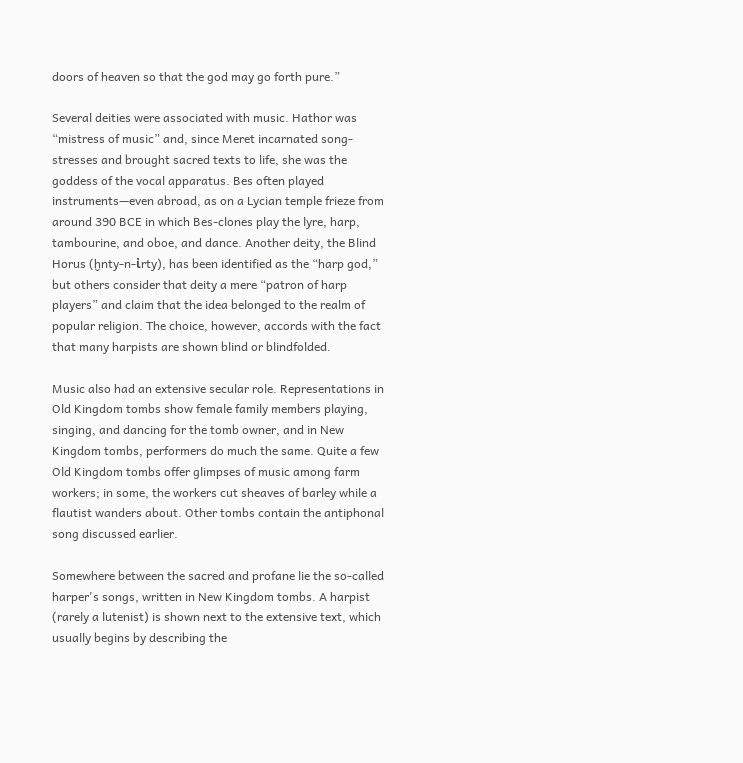doors of heaven so that the god may go forth pure.”

Several deities were associated with music. Hathor was “mistress of music” and, since Meret incarnated song-stresses and brought sacred texts to life, she was the goddess of the vocal apparatus. Bes often played instruments—even abroad, as on a Lycian temple frieze from around 390 BCE in which Bes-clones play the lyre, harp, tambourine, and oboe, and dance. Another deity, the Blind Horus (ḫnty-n-ἰrty), has been identified as the “harp god,” but others consider that deity a mere “patron of harp players” and claim that the idea belonged to the realm of popular religion. The choice, however, accords with the fact that many harpists are shown blind or blindfolded.

Music also had an extensive secular role. Representations in Old Kingdom tombs show female family members playing, singing, and dancing for the tomb owner, and in New Kingdom tombs, performers do much the same. Quite a few Old Kingdom tombs offer glimpses of music among farm workers; in some, the workers cut sheaves of barley while a flautist wanders about. Other tombs contain the antiphonal song discussed earlier.

Somewhere between the sacred and profane lie the so-called harper's songs, written in New Kingdom tombs. A harpist (rarely a lutenist) is shown next to the extensive text, which usually begins by describing the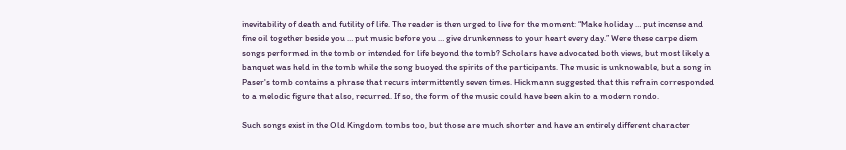inevitability of death and futility of life. The reader is then urged to live for the moment: “Make holiday … put incense and fine oil together beside you … put music before you … give drunkenness to your heart every day.” Were these carpe diem songs performed in the tomb or intended for life beyond the tomb? Scholars have advocated both views, but most likely a banquet was held in the tomb while the song buoyed the spirits of the participants. The music is unknowable, but a song in Paser's tomb contains a phrase that recurs intermittently seven times. Hickmann suggested that this refrain corresponded to a melodic figure that also, recurred. If so, the form of the music could have been akin to a modern rondo.

Such songs exist in the Old Kingdom tombs too, but those are much shorter and have an entirely different character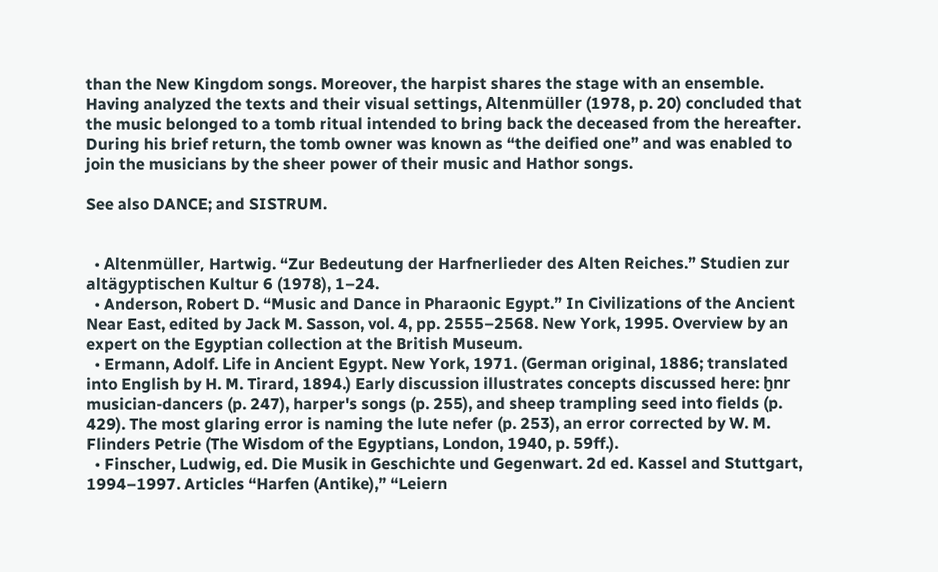than the New Kingdom songs. Moreover, the harpist shares the stage with an ensemble. Having analyzed the texts and their visual settings, Altenmüller (1978, p. 20) concluded that the music belonged to a tomb ritual intended to bring back the deceased from the hereafter. During his brief return, the tomb owner was known as “the deified one” and was enabled to join the musicians by the sheer power of their music and Hathor songs.

See also DANCE; and SISTRUM.


  • Altenmüller, Hartwig. “Zur Bedeutung der Harfnerlieder des Alten Reiches.” Studien zur altägyptischen Kultur 6 (1978), 1–24.
  • Anderson, Robert D. “Music and Dance in Pharaonic Egypt.” In Civilizations of the Ancient Near East, edited by Jack M. Sasson, vol. 4, pp. 2555–2568. New York, 1995. Overview by an expert on the Egyptian collection at the British Museum.
  • Ermann, Adolf. Life in Ancient Egypt. New York, 1971. (German original, 1886; translated into English by H. M. Tirard, 1894.) Early discussion illustrates concepts discussed here: ḫnr musician-dancers (p. 247), harper's songs (p. 255), and sheep trampling seed into fields (p. 429). The most glaring error is naming the lute nefer (p. 253), an error corrected by W. M. Flinders Petrie (The Wisdom of the Egyptians, London, 1940, p. 59ff.).
  • Finscher, Ludwig, ed. Die Musik in Geschichte und Gegenwart. 2d ed. Kassel and Stuttgart, 1994–1997. Articles “Harfen (Antike),” “Leiern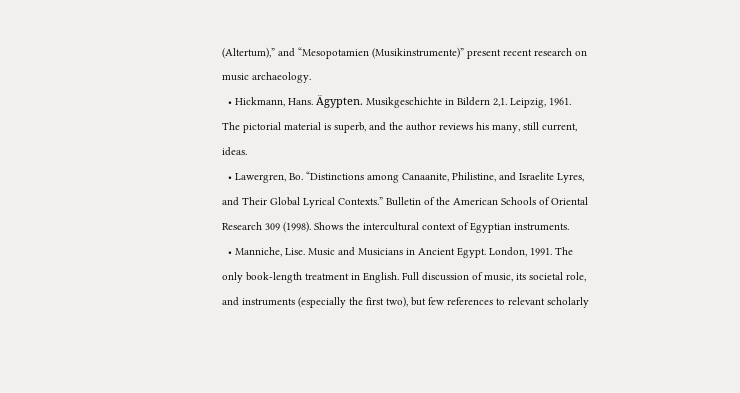(Altertum),” and “Mesopotamien (Musikinstrumente)” present recent research on music archaeology.
  • Hickmann, Hans. Ägypten. Musikgeschichte in Bildern 2,1. Leipzig, 1961. The pictorial material is superb, and the author reviews his many, still current, ideas.
  • Lawergren, Bo. “Distinctions among Canaanite, Philistine, and Israelite Lyres, and Their Global Lyrical Contexts.” Bulletin of the American Schools of Oriental Research 309 (1998). Shows the intercultural context of Egyptian instruments.
  • Manniche, Lise. Music and Musicians in Ancient Egypt. London, 1991. The only book-length treatment in English. Full discussion of music, its societal role, and instruments (especially the first two), but few references to relevant scholarly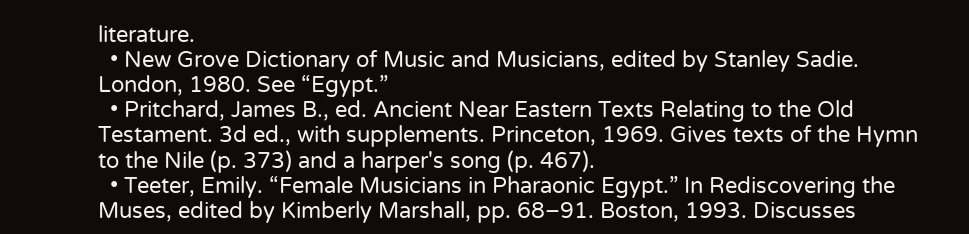literature.
  • New Grove Dictionary of Music and Musicians, edited by Stanley Sadie. London, 1980. See “Egypt.”
  • Pritchard, James B., ed. Ancient Near Eastern Texts Relating to the Old Testament. 3d ed., with supplements. Princeton, 1969. Gives texts of the Hymn to the Nile (p. 373) and a harper's song (p. 467).
  • Teeter, Emily. “Female Musicians in Pharaonic Egypt.” In Rediscovering the Muses, edited by Kimberly Marshall, pp. 68–91. Boston, 1993. Discusses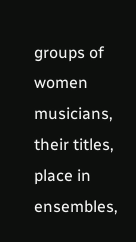groups of women musicians, their titles, place in ensembles,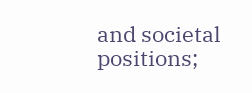and societal positions;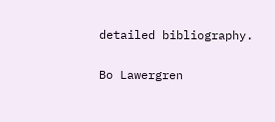detailed bibliography.

Bo Lawergren